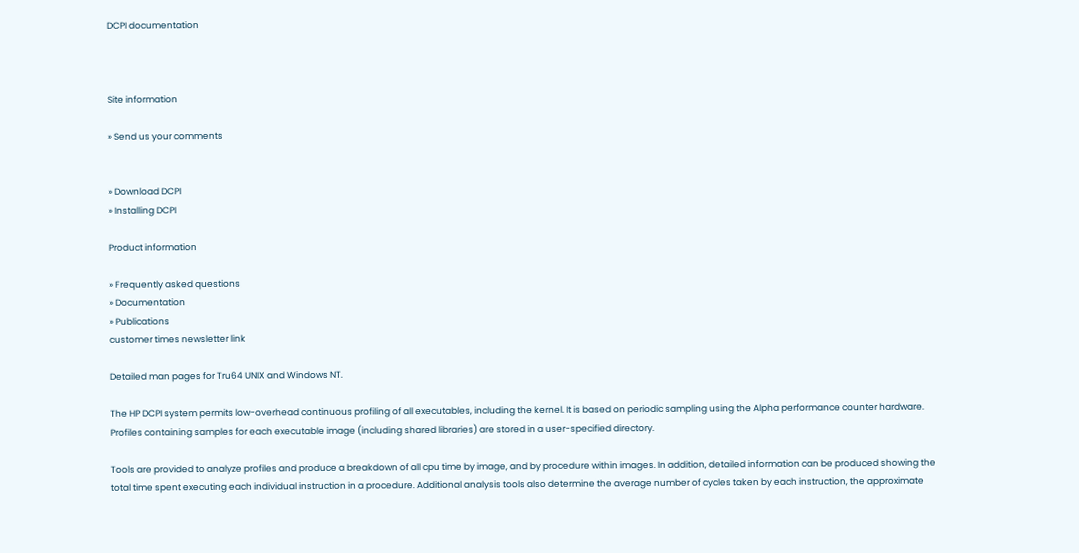DCPI documentation



Site information

» Send us your comments


» Download DCPI
» Installing DCPI

Product information

» Frequently asked questions
» Documentation
» Publications
customer times newsletter link

Detailed man pages for Tru64 UNIX and Windows NT.

The HP DCPI system permits low-overhead continuous profiling of all executables, including the kernel. It is based on periodic sampling using the Alpha performance counter hardware. Profiles containing samples for each executable image (including shared libraries) are stored in a user-specified directory.

Tools are provided to analyze profiles and produce a breakdown of all cpu time by image, and by procedure within images. In addition, detailed information can be produced showing the total time spent executing each individual instruction in a procedure. Additional analysis tools also determine the average number of cycles taken by each instruction, the approximate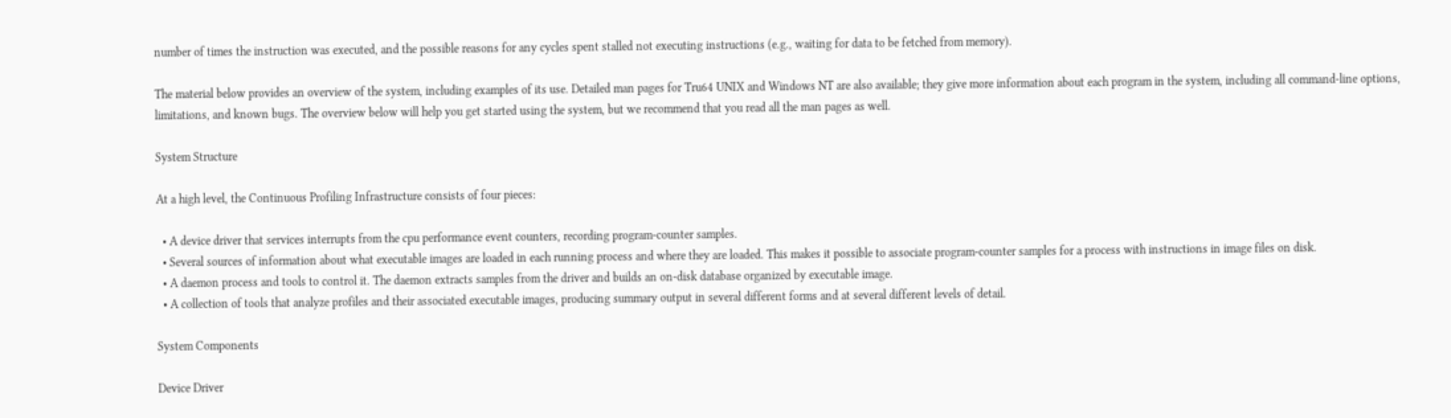number of times the instruction was executed, and the possible reasons for any cycles spent stalled not executing instructions (e.g., waiting for data to be fetched from memory).

The material below provides an overview of the system, including examples of its use. Detailed man pages for Tru64 UNIX and Windows NT are also available; they give more information about each program in the system, including all command-line options, limitations, and known bugs. The overview below will help you get started using the system, but we recommend that you read all the man pages as well.

System Structure

At a high level, the Continuous Profiling Infrastructure consists of four pieces:

  • A device driver that services interrupts from the cpu performance event counters, recording program-counter samples.
  • Several sources of information about what executable images are loaded in each running process and where they are loaded. This makes it possible to associate program-counter samples for a process with instructions in image files on disk.
  • A daemon process and tools to control it. The daemon extracts samples from the driver and builds an on-disk database organized by executable image.
  • A collection of tools that analyze profiles and their associated executable images, producing summary output in several different forms and at several different levels of detail.

System Components

Device Driver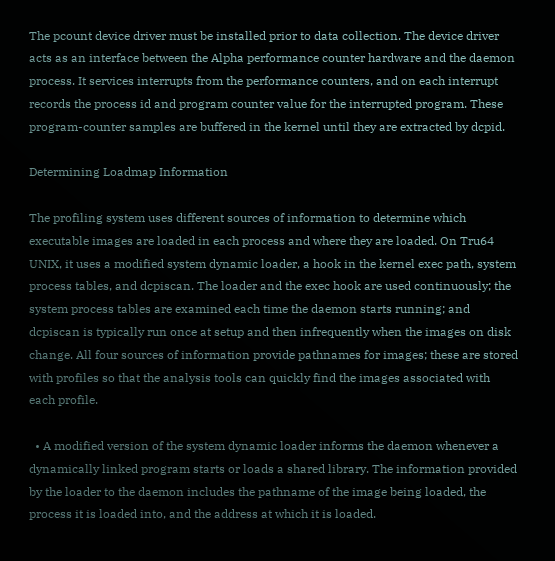The pcount device driver must be installed prior to data collection. The device driver acts as an interface between the Alpha performance counter hardware and the daemon process. It services interrupts from the performance counters, and on each interrupt records the process id and program counter value for the interrupted program. These program-counter samples are buffered in the kernel until they are extracted by dcpid.

Determining Loadmap Information

The profiling system uses different sources of information to determine which executable images are loaded in each process and where they are loaded. On Tru64 UNIX, it uses a modified system dynamic loader, a hook in the kernel exec path, system process tables, and dcpiscan. The loader and the exec hook are used continuously; the system process tables are examined each time the daemon starts running; and dcpiscan is typically run once at setup and then infrequently when the images on disk change. All four sources of information provide pathnames for images; these are stored with profiles so that the analysis tools can quickly find the images associated with each profile.

  • A modified version of the system dynamic loader informs the daemon whenever a dynamically linked program starts or loads a shared library. The information provided by the loader to the daemon includes the pathname of the image being loaded, the process it is loaded into, and the address at which it is loaded.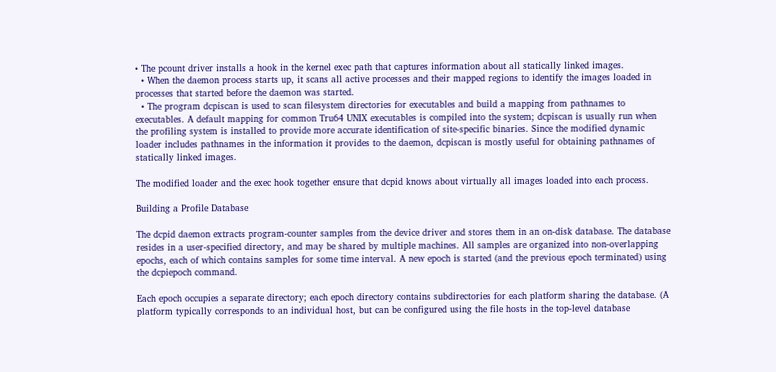• The pcount driver installs a hook in the kernel exec path that captures information about all statically linked images.
  • When the daemon process starts up, it scans all active processes and their mapped regions to identify the images loaded in processes that started before the daemon was started.
  • The program dcpiscan is used to scan filesystem directories for executables and build a mapping from pathnames to executables. A default mapping for common Tru64 UNIX executables is compiled into the system; dcpiscan is usually run when the profiling system is installed to provide more accurate identification of site-specific binaries. Since the modified dynamic loader includes pathnames in the information it provides to the daemon, dcpiscan is mostly useful for obtaining pathnames of statically linked images.

The modified loader and the exec hook together ensure that dcpid knows about virtually all images loaded into each process.

Building a Profile Database

The dcpid daemon extracts program-counter samples from the device driver and stores them in an on-disk database. The database resides in a user-specified directory, and may be shared by multiple machines. All samples are organized into non-overlapping epochs, each of which contains samples for some time interval. A new epoch is started (and the previous epoch terminated) using the dcpiepoch command.

Each epoch occupies a separate directory; each epoch directory contains subdirectories for each platform sharing the database. (A platform typically corresponds to an individual host, but can be configured using the file hosts in the top-level database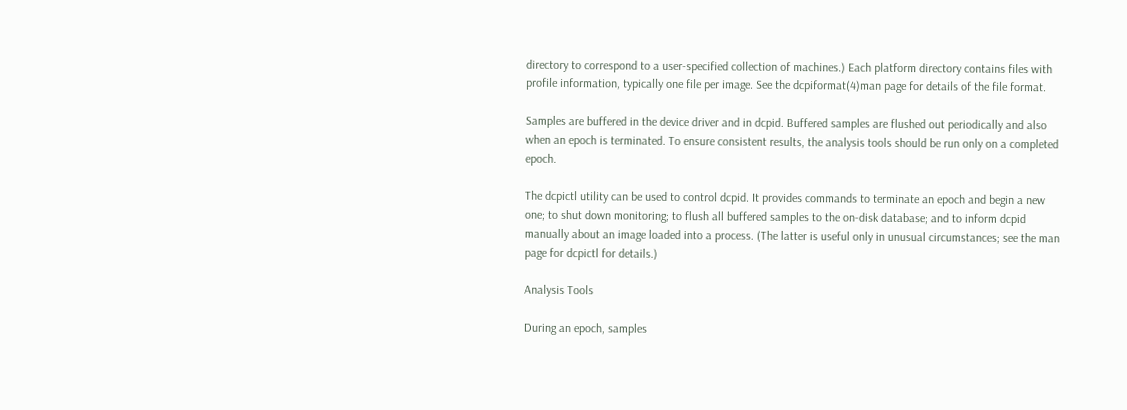directory to correspond to a user-specified collection of machines.) Each platform directory contains files with profile information, typically one file per image. See the dcpiformat(4)man page for details of the file format.

Samples are buffered in the device driver and in dcpid. Buffered samples are flushed out periodically and also when an epoch is terminated. To ensure consistent results, the analysis tools should be run only on a completed epoch.

The dcpictl utility can be used to control dcpid. It provides commands to terminate an epoch and begin a new one; to shut down monitoring; to flush all buffered samples to the on-disk database; and to inform dcpid manually about an image loaded into a process. (The latter is useful only in unusual circumstances; see the man page for dcpictl for details.)

Analysis Tools

During an epoch, samples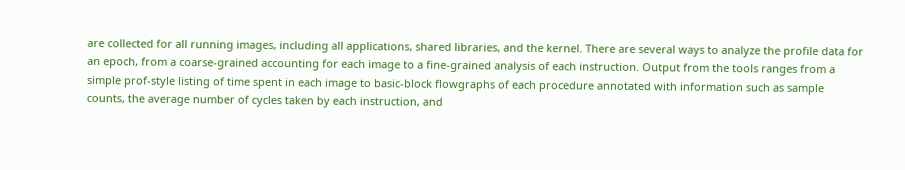are collected for all running images, including all applications, shared libraries, and the kernel. There are several ways to analyze the profile data for an epoch, from a coarse-grained accounting for each image to a fine-grained analysis of each instruction. Output from the tools ranges from a simple prof-style listing of time spent in each image to basic-block flowgraphs of each procedure annotated with information such as sample counts, the average number of cycles taken by each instruction, and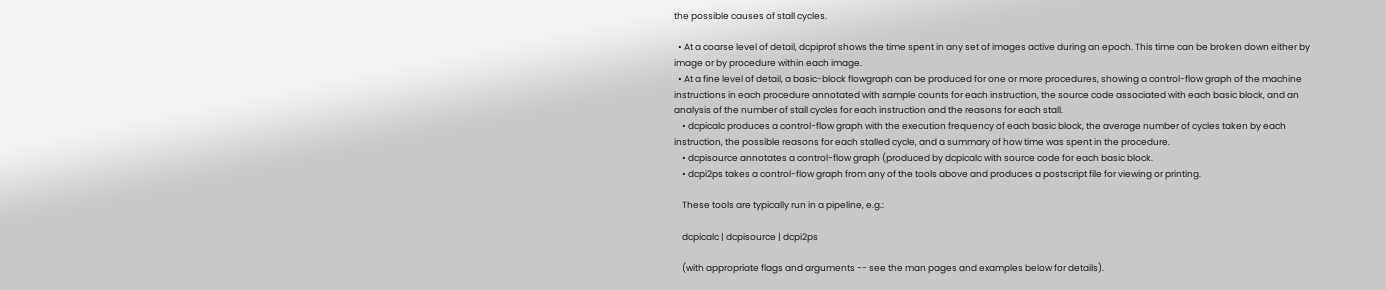the possible causes of stall cycles.

  • At a coarse level of detail, dcpiprof shows the time spent in any set of images active during an epoch. This time can be broken down either by image or by procedure within each image.
  • At a fine level of detail, a basic-block flowgraph can be produced for one or more procedures, showing a control-flow graph of the machine instructions in each procedure annotated with sample counts for each instruction, the source code associated with each basic block, and an analysis of the number of stall cycles for each instruction and the reasons for each stall.
    • dcpicalc produces a control-flow graph with the execution frequency of each basic block, the average number of cycles taken by each instruction, the possible reasons for each stalled cycle, and a summary of how time was spent in the procedure.
    • dcpisource annotates a control-flow graph (produced by dcpicalc with source code for each basic block.
    • dcpi2ps takes a control-flow graph from any of the tools above and produces a postscript file for viewing or printing.

    These tools are typically run in a pipeline, e.g.:

    dcpicalc | dcpisource | dcpi2ps

    (with appropriate flags and arguments -- see the man pages and examples below for details).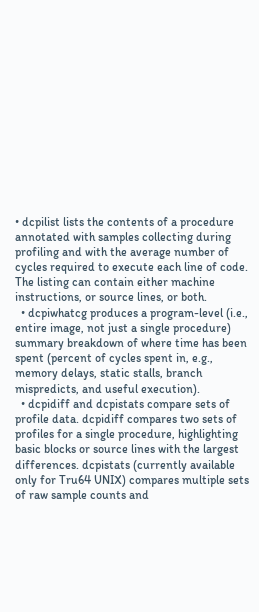• dcpilist lists the contents of a procedure annotated with samples collecting during profiling and with the average number of cycles required to execute each line of code. The listing can contain either machine instructions, or source lines, or both.
  • dcpiwhatcg produces a program-level (i.e., entire image, not just a single procedure) summary breakdown of where time has been spent (percent of cycles spent in, e.g., memory delays, static stalls, branch mispredicts, and useful execution).
  • dcpidiff and dcpistats compare sets of profile data. dcpidiff compares two sets of profiles for a single procedure, highlighting basic blocks or source lines with the largest differences. dcpistats (currently available only for Tru64 UNIX) compares multiple sets of raw sample counts and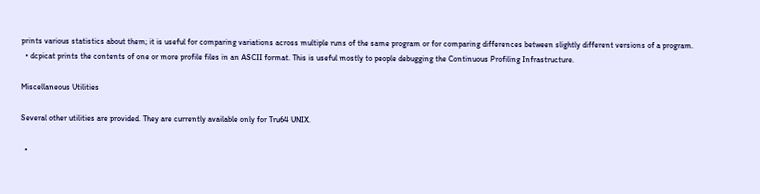prints various statistics about them; it is useful for comparing variations across multiple runs of the same program or for comparing differences between slightly different versions of a program.
  • dcpicat prints the contents of one or more profile files in an ASCII format. This is useful mostly to people debugging the Continuous Profiling Infrastructure.

Miscellaneous Utilities

Several other utilities are provided. They are currently available only for Tru64 UNIX.

  •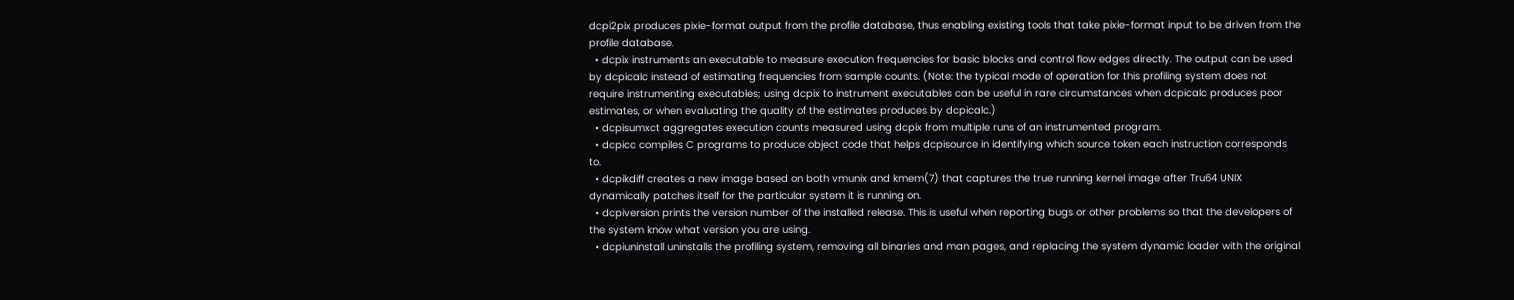dcpi2pix produces pixie-format output from the profile database, thus enabling existing tools that take pixie-format input to be driven from the profile database.
  • dcpix instruments an executable to measure execution frequencies for basic blocks and control flow edges directly. The output can be used by dcpicalc instead of estimating frequencies from sample counts. (Note: the typical mode of operation for this profiling system does not require instrumenting executables; using dcpix to instrument executables can be useful in rare circumstances when dcpicalc produces poor estimates, or when evaluating the quality of the estimates produces by dcpicalc.)
  • dcpisumxct aggregates execution counts measured using dcpix from multiple runs of an instrumented program.
  • dcpicc compiles C programs to produce object code that helps dcpisource in identifying which source token each instruction corresponds to.
  • dcpikdiff creates a new image based on both vmunix and kmem(7) that captures the true running kernel image after Tru64 UNIX dynamically patches itself for the particular system it is running on.
  • dcpiversion prints the version number of the installed release. This is useful when reporting bugs or other problems so that the developers of the system know what version you are using.
  • dcpiuninstall uninstalls the profiling system, removing all binaries and man pages, and replacing the system dynamic loader with the original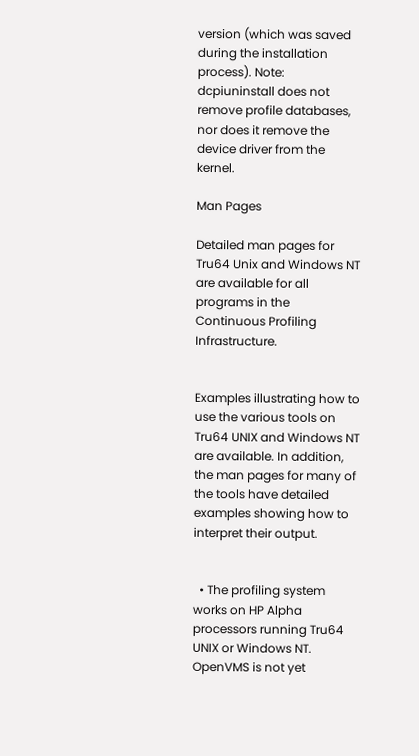version (which was saved during the installation process). Note: dcpiuninstall does not remove profile databases, nor does it remove the device driver from the kernel.

Man Pages

Detailed man pages for Tru64 Unix and Windows NT are available for all programs in the Continuous Profiling Infrastructure.


Examples illustrating how to use the various tools on Tru64 UNIX and Windows NT are available. In addition, the man pages for many of the tools have detailed examples showing how to interpret their output.


  • The profiling system works on HP Alpha processors running Tru64 UNIX or Windows NT. OpenVMS is not yet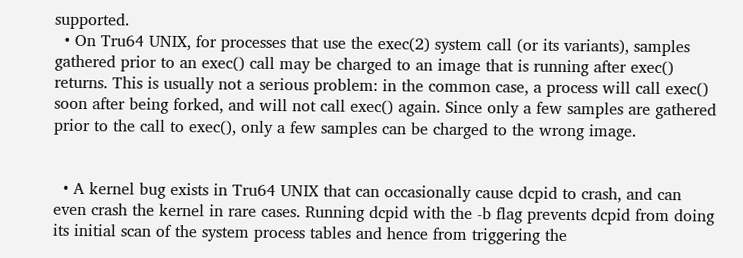supported.
  • On Tru64 UNIX, for processes that use the exec(2) system call (or its variants), samples gathered prior to an exec() call may be charged to an image that is running after exec() returns. This is usually not a serious problem: in the common case, a process will call exec() soon after being forked, and will not call exec() again. Since only a few samples are gathered prior to the call to exec(), only a few samples can be charged to the wrong image.


  • A kernel bug exists in Tru64 UNIX that can occasionally cause dcpid to crash, and can even crash the kernel in rare cases. Running dcpid with the -b flag prevents dcpid from doing its initial scan of the system process tables and hence from triggering the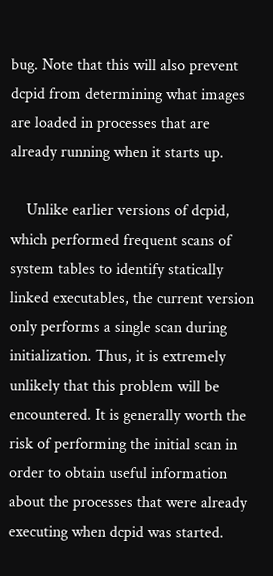bug. Note that this will also prevent dcpid from determining what images are loaded in processes that are already running when it starts up.

    Unlike earlier versions of dcpid, which performed frequent scans of system tables to identify statically linked executables, the current version only performs a single scan during initialization. Thus, it is extremely unlikely that this problem will be encountered. It is generally worth the risk of performing the initial scan in order to obtain useful information about the processes that were already executing when dcpid was started.